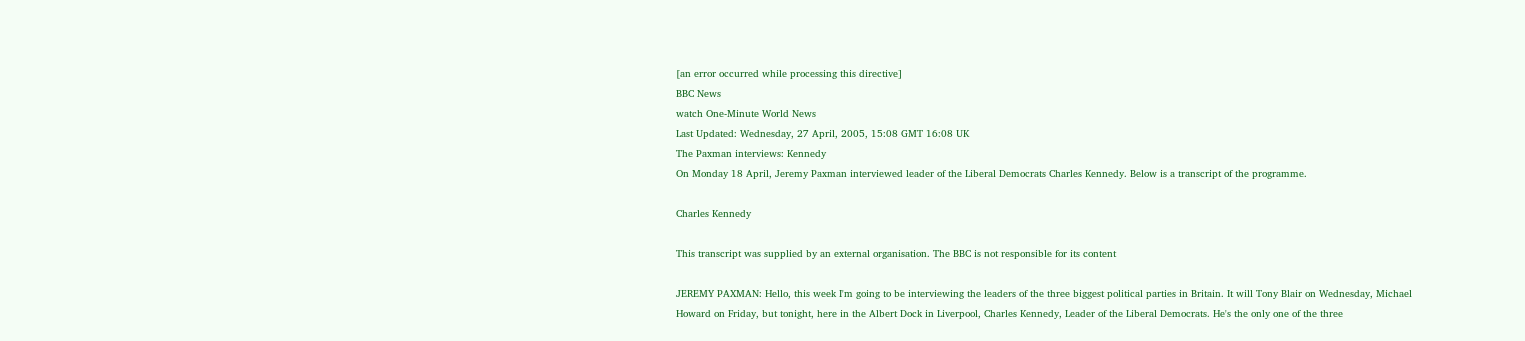[an error occurred while processing this directive]
BBC News
watch One-Minute World News
Last Updated: Wednesday, 27 April, 2005, 15:08 GMT 16:08 UK
The Paxman interviews: Kennedy
On Monday 18 April, Jeremy Paxman interviewed leader of the Liberal Democrats Charles Kennedy. Below is a transcript of the programme.

Charles Kennedy

This transcript was supplied by an external organisation. The BBC is not responsible for its content

JEREMY PAXMAN: Hello, this week I'm going to be interviewing the leaders of the three biggest political parties in Britain. It will Tony Blair on Wednesday, Michael Howard on Friday, but tonight, here in the Albert Dock in Liverpool, Charles Kennedy, Leader of the Liberal Democrats. He's the only one of the three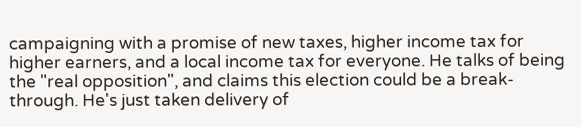campaigning with a promise of new taxes, higher income tax for higher earners, and a local income tax for everyone. He talks of being the "real opposition", and claims this election could be a break-through. He's just taken delivery of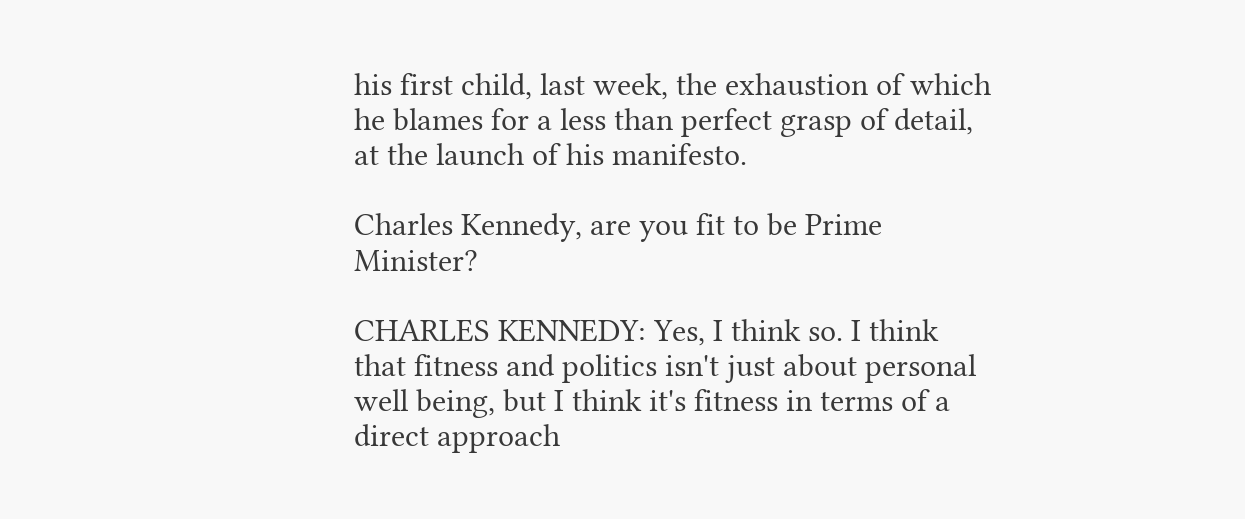his first child, last week, the exhaustion of which he blames for a less than perfect grasp of detail, at the launch of his manifesto.

Charles Kennedy, are you fit to be Prime Minister?

CHARLES KENNEDY: Yes, I think so. I think that fitness and politics isn't just about personal well being, but I think it's fitness in terms of a direct approach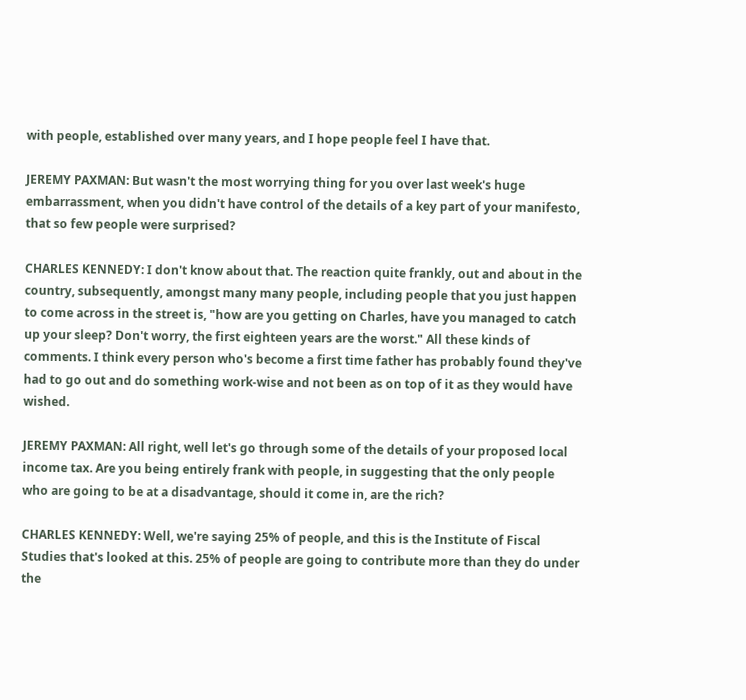with people, established over many years, and I hope people feel I have that.

JEREMY PAXMAN: But wasn't the most worrying thing for you over last week's huge embarrassment, when you didn't have control of the details of a key part of your manifesto, that so few people were surprised?

CHARLES KENNEDY: I don't know about that. The reaction quite frankly, out and about in the country, subsequently, amongst many many people, including people that you just happen to come across in the street is, "how are you getting on Charles, have you managed to catch up your sleep? Don't worry, the first eighteen years are the worst." All these kinds of comments. I think every person who's become a first time father has probably found they've had to go out and do something work-wise and not been as on top of it as they would have wished.

JEREMY PAXMAN: All right, well let's go through some of the details of your proposed local income tax. Are you being entirely frank with people, in suggesting that the only people who are going to be at a disadvantage, should it come in, are the rich?

CHARLES KENNEDY: Well, we're saying 25% of people, and this is the Institute of Fiscal Studies that's looked at this. 25% of people are going to contribute more than they do under the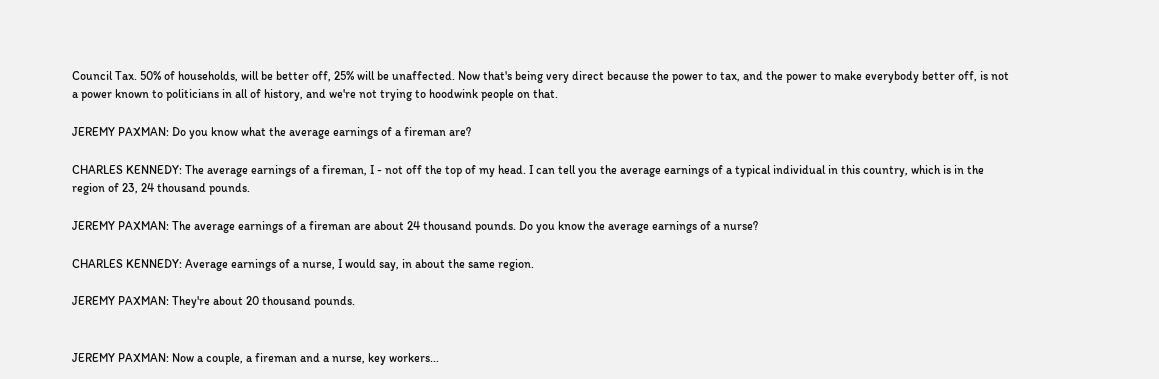Council Tax. 50% of households, will be better off, 25% will be unaffected. Now that's being very direct because the power to tax, and the power to make everybody better off, is not a power known to politicians in all of history, and we're not trying to hoodwink people on that.

JEREMY PAXMAN: Do you know what the average earnings of a fireman are?

CHARLES KENNEDY: The average earnings of a fireman, I - not off the top of my head. I can tell you the average earnings of a typical individual in this country, which is in the region of 23, 24 thousand pounds.

JEREMY PAXMAN: The average earnings of a fireman are about 24 thousand pounds. Do you know the average earnings of a nurse?

CHARLES KENNEDY: Average earnings of a nurse, I would say, in about the same region.

JEREMY PAXMAN: They're about 20 thousand pounds.


JEREMY PAXMAN: Now a couple, a fireman and a nurse, key workers...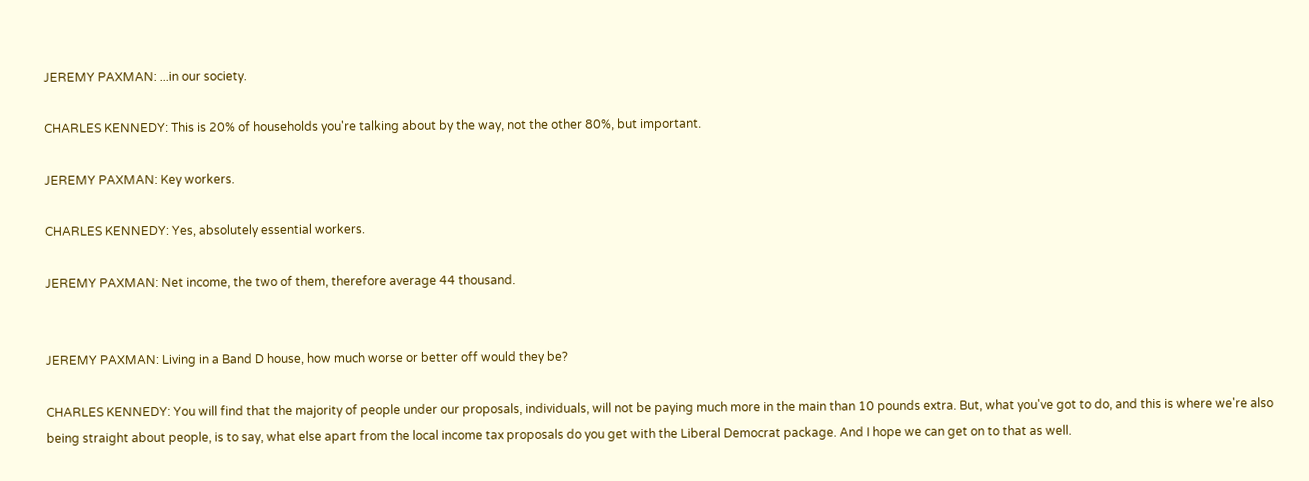JEREMY PAXMAN: ...in our society.

CHARLES KENNEDY: This is 20% of households you're talking about by the way, not the other 80%, but important.

JEREMY PAXMAN: Key workers.

CHARLES KENNEDY: Yes, absolutely essential workers.

JEREMY PAXMAN: Net income, the two of them, therefore average 44 thousand.


JEREMY PAXMAN: Living in a Band D house, how much worse or better off would they be?

CHARLES KENNEDY: You will find that the majority of people under our proposals, individuals, will not be paying much more in the main than 10 pounds extra. But, what you've got to do, and this is where we're also being straight about people, is to say, what else apart from the local income tax proposals do you get with the Liberal Democrat package. And I hope we can get on to that as well.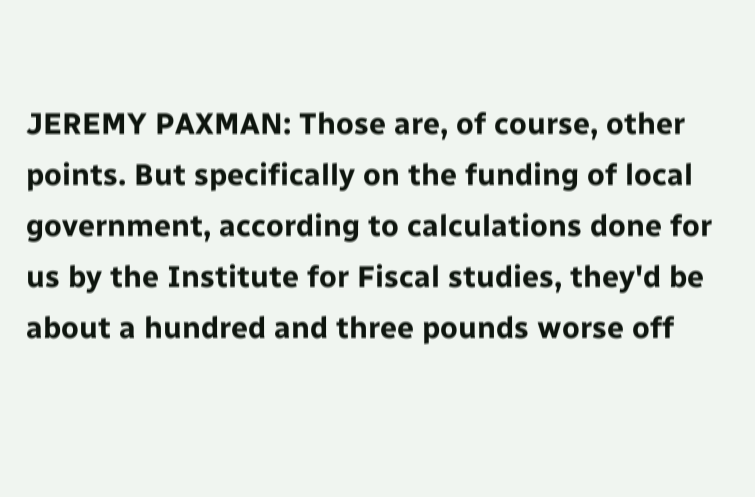JEREMY PAXMAN: Those are, of course, other points. But specifically on the funding of local government, according to calculations done for us by the Institute for Fiscal studies, they'd be about a hundred and three pounds worse off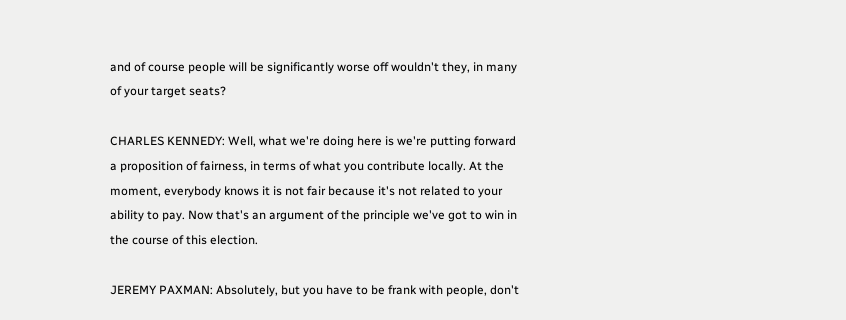and of course people will be significantly worse off wouldn't they, in many of your target seats?

CHARLES KENNEDY: Well, what we're doing here is we're putting forward a proposition of fairness, in terms of what you contribute locally. At the moment, everybody knows it is not fair because it's not related to your ability to pay. Now that's an argument of the principle we've got to win in the course of this election.

JEREMY PAXMAN: Absolutely, but you have to be frank with people, don't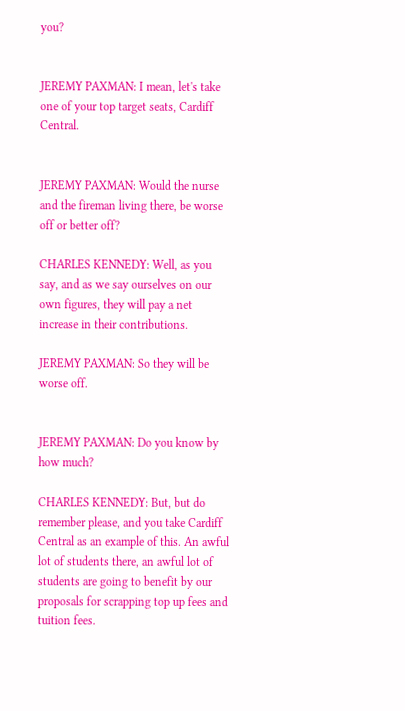you?


JEREMY PAXMAN: I mean, let's take one of your top target seats, Cardiff Central.


JEREMY PAXMAN: Would the nurse and the fireman living there, be worse off or better off?

CHARLES KENNEDY: Well, as you say, and as we say ourselves on our own figures, they will pay a net increase in their contributions.

JEREMY PAXMAN: So they will be worse off.


JEREMY PAXMAN: Do you know by how much?

CHARLES KENNEDY: But, but do remember please, and you take Cardiff Central as an example of this. An awful lot of students there, an awful lot of students are going to benefit by our proposals for scrapping top up fees and tuition fees.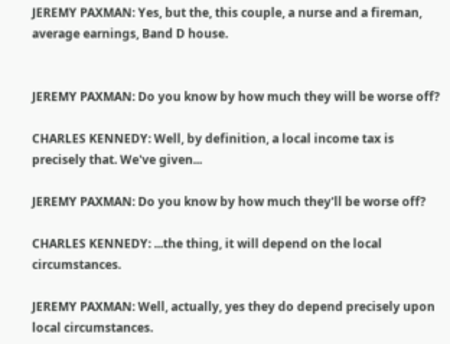JEREMY PAXMAN: Yes, but the, this couple, a nurse and a fireman, average earnings, Band D house.


JEREMY PAXMAN: Do you know by how much they will be worse off?

CHARLES KENNEDY: Well, by definition, a local income tax is precisely that. We've given...

JEREMY PAXMAN: Do you know by how much they'll be worse off?

CHARLES KENNEDY: ...the thing, it will depend on the local circumstances.

JEREMY PAXMAN: Well, actually, yes they do depend precisely upon local circumstances.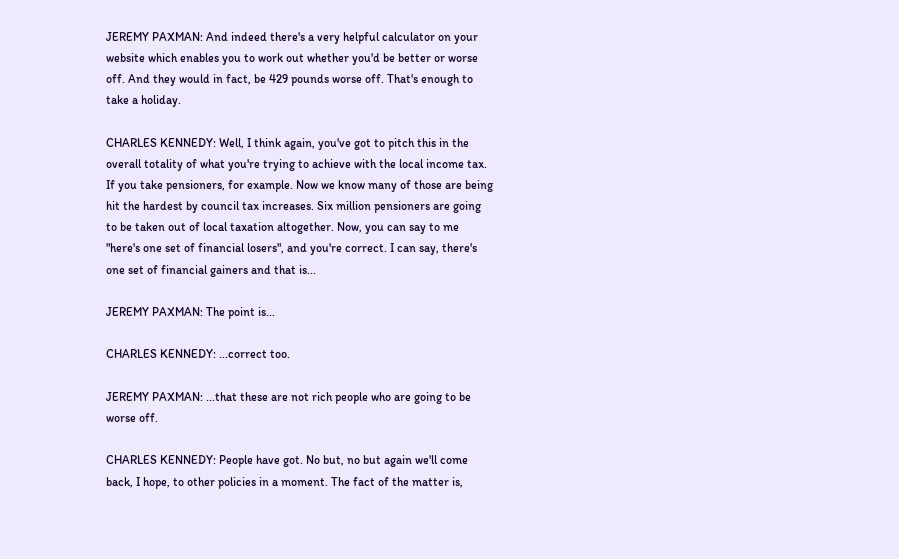JEREMY PAXMAN: And indeed there's a very helpful calculator on your website which enables you to work out whether you'd be better or worse off. And they would in fact, be 429 pounds worse off. That's enough to take a holiday.

CHARLES KENNEDY: Well, I think again, you've got to pitch this in the overall totality of what you're trying to achieve with the local income tax. If you take pensioners, for example. Now we know many of those are being hit the hardest by council tax increases. Six million pensioners are going to be taken out of local taxation altogether. Now, you can say to me "here's one set of financial losers", and you're correct. I can say, there's one set of financial gainers and that is...

JEREMY PAXMAN: The point is...

CHARLES KENNEDY: ...correct too.

JEREMY PAXMAN: ...that these are not rich people who are going to be worse off.

CHARLES KENNEDY: People have got. No but, no but again we'll come back, I hope, to other policies in a moment. The fact of the matter is,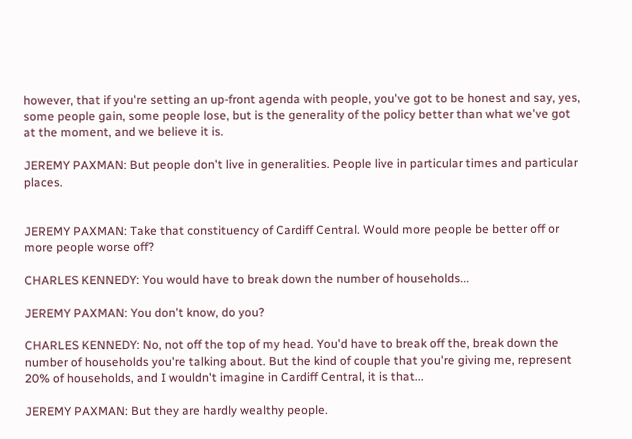however, that if you're setting an up-front agenda with people, you've got to be honest and say, yes, some people gain, some people lose, but is the generality of the policy better than what we've got at the moment, and we believe it is.

JEREMY PAXMAN: But people don't live in generalities. People live in particular times and particular places.


JEREMY PAXMAN: Take that constituency of Cardiff Central. Would more people be better off or more people worse off?

CHARLES KENNEDY: You would have to break down the number of households...

JEREMY PAXMAN: You don't know, do you?

CHARLES KENNEDY: No, not off the top of my head. You'd have to break off the, break down the number of households you're talking about. But the kind of couple that you're giving me, represent 20% of households, and I wouldn't imagine in Cardiff Central, it is that...

JEREMY PAXMAN: But they are hardly wealthy people.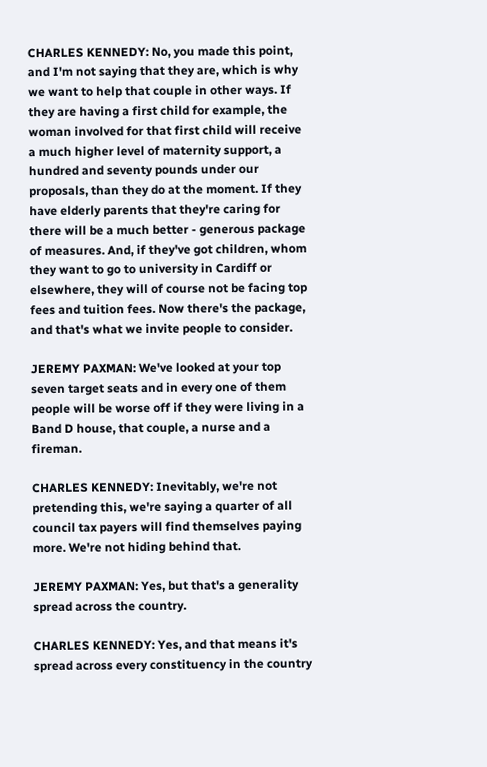CHARLES KENNEDY: No, you made this point, and I'm not saying that they are, which is why we want to help that couple in other ways. If they are having a first child for example, the woman involved for that first child will receive a much higher level of maternity support, a hundred and seventy pounds under our proposals, than they do at the moment. If they have elderly parents that they're caring for there will be a much better - generous package of measures. And, if they've got children, whom they want to go to university in Cardiff or elsewhere, they will of course not be facing top fees and tuition fees. Now there's the package, and that's what we invite people to consider.

JEREMY PAXMAN: We've looked at your top seven target seats and in every one of them people will be worse off if they were living in a Band D house, that couple, a nurse and a fireman.

CHARLES KENNEDY: Inevitably, we're not pretending this, we're saying a quarter of all council tax payers will find themselves paying more. We're not hiding behind that.

JEREMY PAXMAN: Yes, but that's a generality spread across the country.

CHARLES KENNEDY: Yes, and that means it's spread across every constituency in the country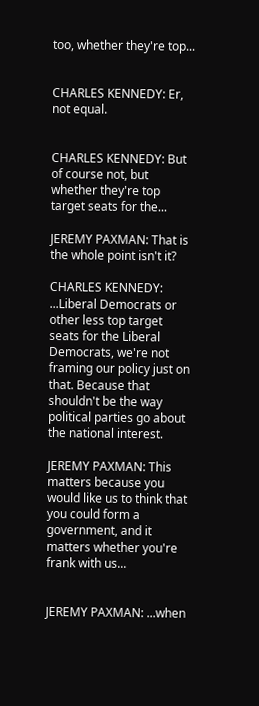too, whether they're top...


CHARLES KENNEDY: Er, not equal.


CHARLES KENNEDY: But of course not, but whether they're top target seats for the...

JEREMY PAXMAN: That is the whole point isn't it?

CHARLES KENNEDY: ...Liberal Democrats or other less top target seats for the Liberal Democrats, we're not framing our policy just on that. Because that shouldn't be the way political parties go about the national interest.

JEREMY PAXMAN: This matters because you would like us to think that you could form a government, and it matters whether you're frank with us...


JEREMY PAXMAN: ...when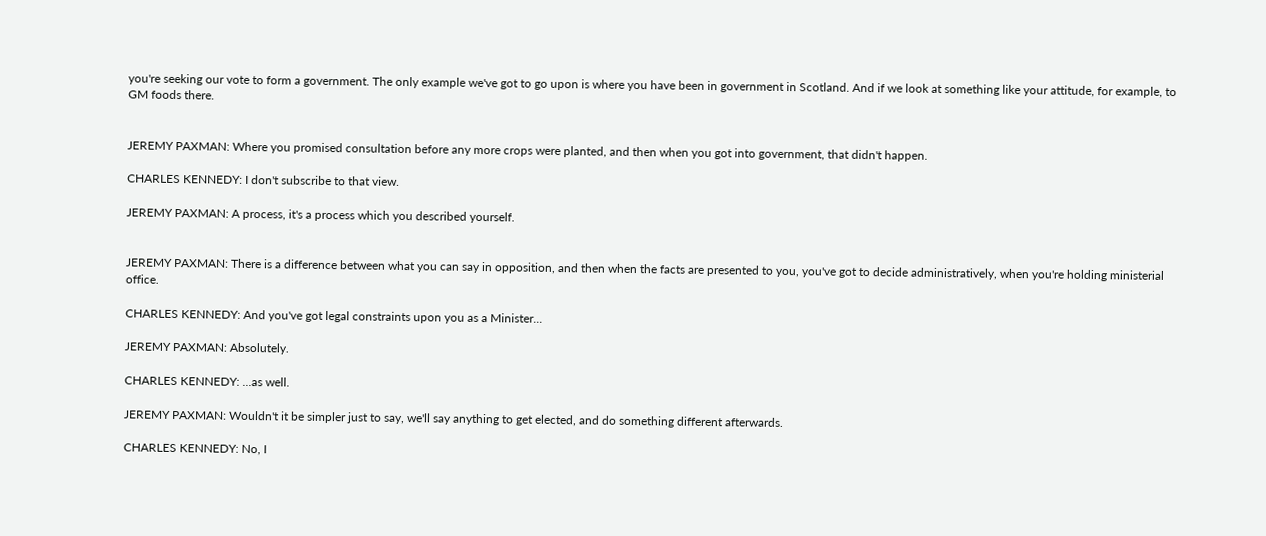you're seeking our vote to form a government. The only example we've got to go upon is where you have been in government in Scotland. And if we look at something like your attitude, for example, to GM foods there.


JEREMY PAXMAN: Where you promised consultation before any more crops were planted, and then when you got into government, that didn't happen.

CHARLES KENNEDY: I don't subscribe to that view.

JEREMY PAXMAN: A process, it's a process which you described yourself.


JEREMY PAXMAN: There is a difference between what you can say in opposition, and then when the facts are presented to you, you've got to decide administratively, when you're holding ministerial office.

CHARLES KENNEDY: And you've got legal constraints upon you as a Minister...

JEREMY PAXMAN: Absolutely.

CHARLES KENNEDY: ...as well.

JEREMY PAXMAN: Wouldn't it be simpler just to say, we'll say anything to get elected, and do something different afterwards.

CHARLES KENNEDY: No, I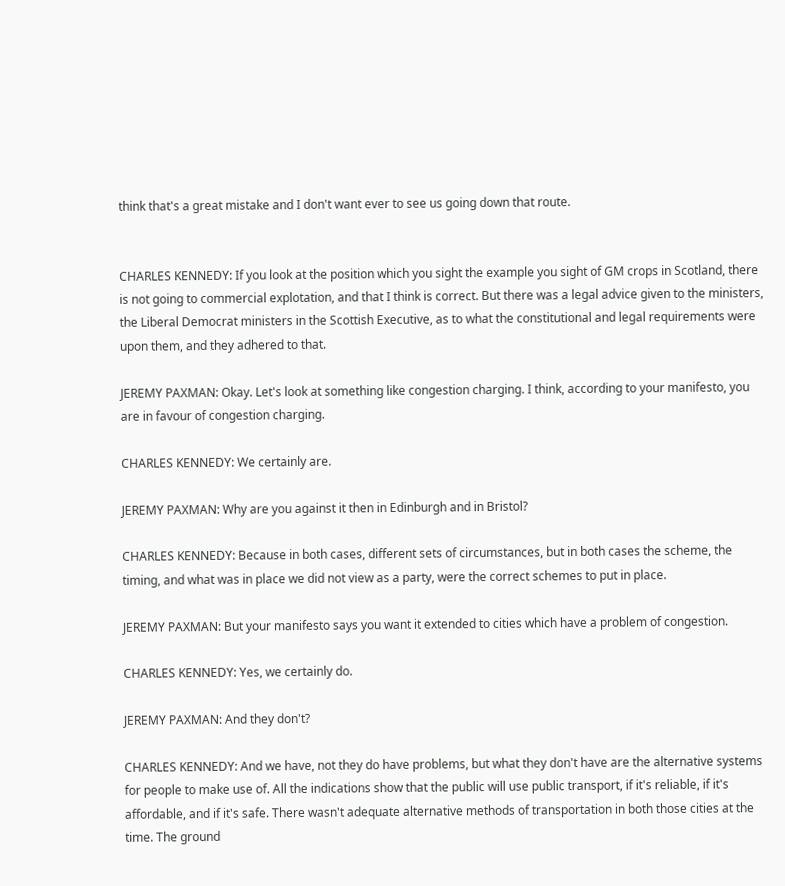think that's a great mistake and I don't want ever to see us going down that route.


CHARLES KENNEDY: If you look at the position which you sight the example you sight of GM crops in Scotland, there is not going to commercial explotation, and that I think is correct. But there was a legal advice given to the ministers, the Liberal Democrat ministers in the Scottish Executive, as to what the constitutional and legal requirements were upon them, and they adhered to that.

JEREMY PAXMAN: Okay. Let's look at something like congestion charging. I think, according to your manifesto, you are in favour of congestion charging.

CHARLES KENNEDY: We certainly are.

JEREMY PAXMAN: Why are you against it then in Edinburgh and in Bristol?

CHARLES KENNEDY: Because in both cases, different sets of circumstances, but in both cases the scheme, the timing, and what was in place we did not view as a party, were the correct schemes to put in place.

JEREMY PAXMAN: But your manifesto says you want it extended to cities which have a problem of congestion.

CHARLES KENNEDY: Yes, we certainly do.

JEREMY PAXMAN: And they don't?

CHARLES KENNEDY: And we have, not they do have problems, but what they don't have are the alternative systems for people to make use of. All the indications show that the public will use public transport, if it's reliable, if it's affordable, and if it's safe. There wasn't adequate alternative methods of transportation in both those cities at the time. The ground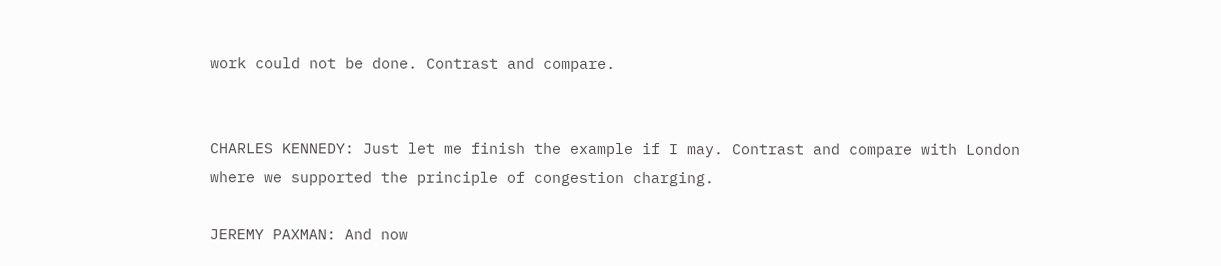work could not be done. Contrast and compare.


CHARLES KENNEDY: Just let me finish the example if I may. Contrast and compare with London where we supported the principle of congestion charging.

JEREMY PAXMAN: And now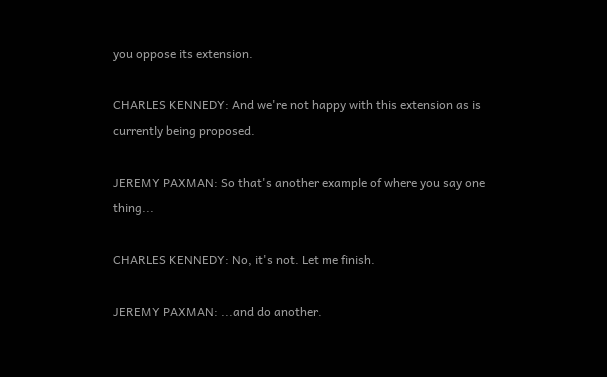you oppose its extension.

CHARLES KENNEDY: And we're not happy with this extension as is currently being proposed.

JEREMY PAXMAN: So that's another example of where you say one thing...

CHARLES KENNEDY: No, it's not. Let me finish.

JEREMY PAXMAN: ...and do another.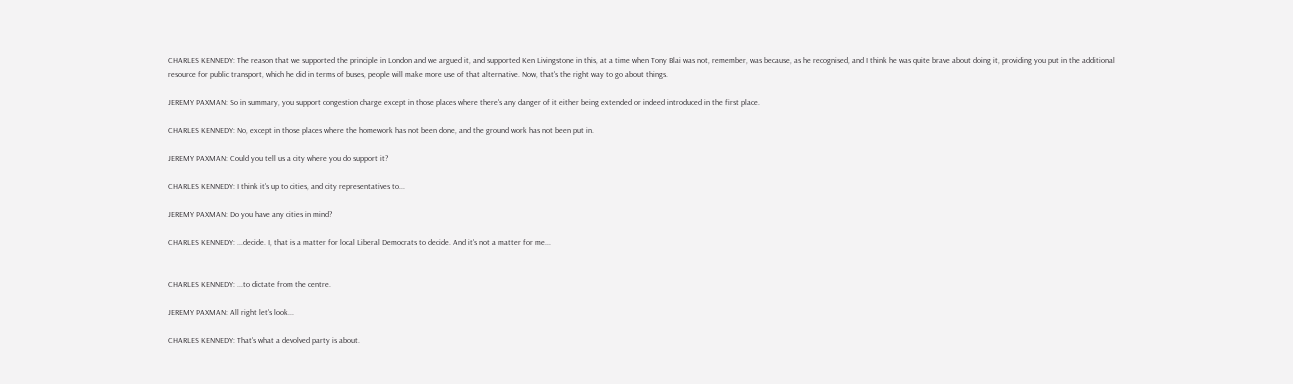CHARLES KENNEDY: The reason that we supported the principle in London and we argued it, and supported Ken Livingstone in this, at a time when Tony Blai was not, remember, was because, as he recognised, and I think he was quite brave about doing it, providing you put in the additional resource for public transport, which he did in terms of buses, people will make more use of that alternative. Now, that's the right way to go about things.

JEREMY PAXMAN: So in summary, you support congestion charge except in those places where there's any danger of it either being extended or indeed introduced in the first place.

CHARLES KENNEDY: No, except in those places where the homework has not been done, and the ground work has not been put in.

JEREMY PAXMAN: Could you tell us a city where you do support it?

CHARLES KENNEDY: I think it's up to cities, and city representatives to...

JEREMY PAXMAN: Do you have any cities in mind?

CHARLES KENNEDY: ...decide. I, that is a matter for local Liberal Democrats to decide. And it's not a matter for me...


CHARLES KENNEDY: ...to dictate from the centre.

JEREMY PAXMAN: All right let's look...

CHARLES KENNEDY: That's what a devolved party is about.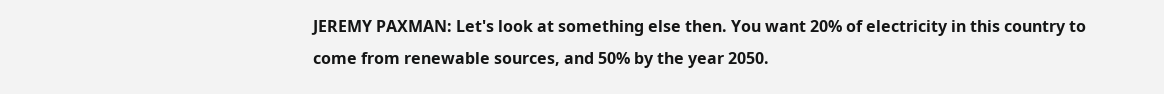JEREMY PAXMAN: Let's look at something else then. You want 20% of electricity in this country to come from renewable sources, and 50% by the year 2050.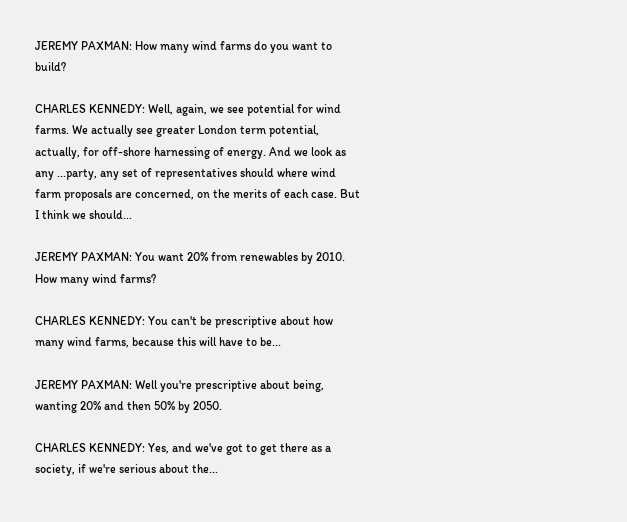JEREMY PAXMAN: How many wind farms do you want to build?

CHARLES KENNEDY: Well, again, we see potential for wind farms. We actually see greater London term potential, actually, for off-shore harnessing of energy. And we look as any ...party, any set of representatives should where wind farm proposals are concerned, on the merits of each case. But I think we should...

JEREMY PAXMAN: You want 20% from renewables by 2010. How many wind farms?

CHARLES KENNEDY: You can't be prescriptive about how many wind farms, because this will have to be...

JEREMY PAXMAN: Well you're prescriptive about being, wanting 20% and then 50% by 2050.

CHARLES KENNEDY: Yes, and we've got to get there as a society, if we're serious about the...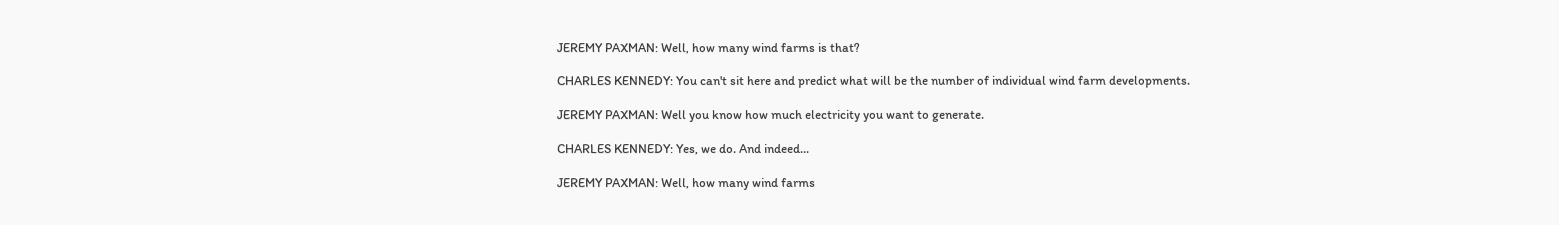JEREMY PAXMAN: Well, how many wind farms is that?

CHARLES KENNEDY: You can't sit here and predict what will be the number of individual wind farm developments.

JEREMY PAXMAN: Well you know how much electricity you want to generate.

CHARLES KENNEDY: Yes, we do. And indeed...

JEREMY PAXMAN: Well, how many wind farms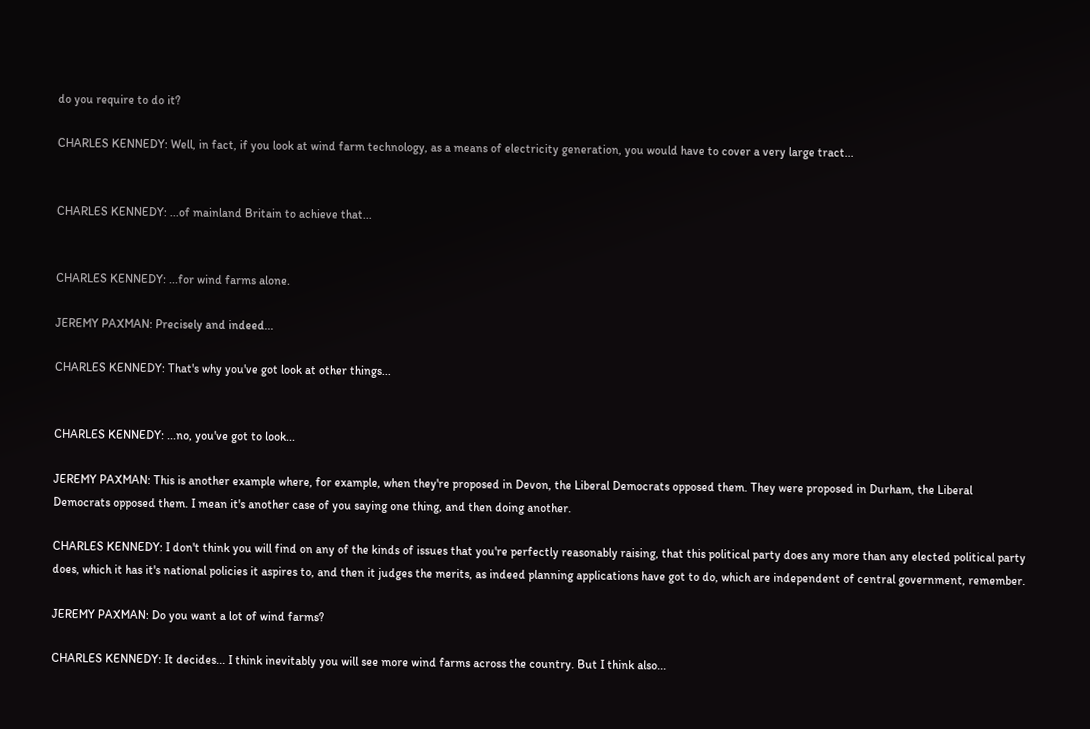do you require to do it?

CHARLES KENNEDY: Well, in fact, if you look at wind farm technology, as a means of electricity generation, you would have to cover a very large tract...


CHARLES KENNEDY: ...of mainland Britain to achieve that...


CHARLES KENNEDY: ...for wind farms alone.

JEREMY PAXMAN: Precisely and indeed...

CHARLES KENNEDY: That's why you've got look at other things...


CHARLES KENNEDY: ...no, you've got to look...

JEREMY PAXMAN: This is another example where, for example, when they're proposed in Devon, the Liberal Democrats opposed them. They were proposed in Durham, the Liberal Democrats opposed them. I mean it's another case of you saying one thing, and then doing another.

CHARLES KENNEDY: I don't think you will find on any of the kinds of issues that you're perfectly reasonably raising, that this political party does any more than any elected political party does, which it has it's national policies it aspires to, and then it judges the merits, as indeed planning applications have got to do, which are independent of central government, remember.

JEREMY PAXMAN: Do you want a lot of wind farms?

CHARLES KENNEDY: It decides... I think inevitably you will see more wind farms across the country. But I think also...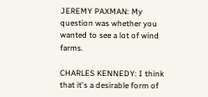JEREMY PAXMAN: My question was whether you wanted to see a lot of wind farms.

CHARLES KENNEDY: I think that it's a desirable form of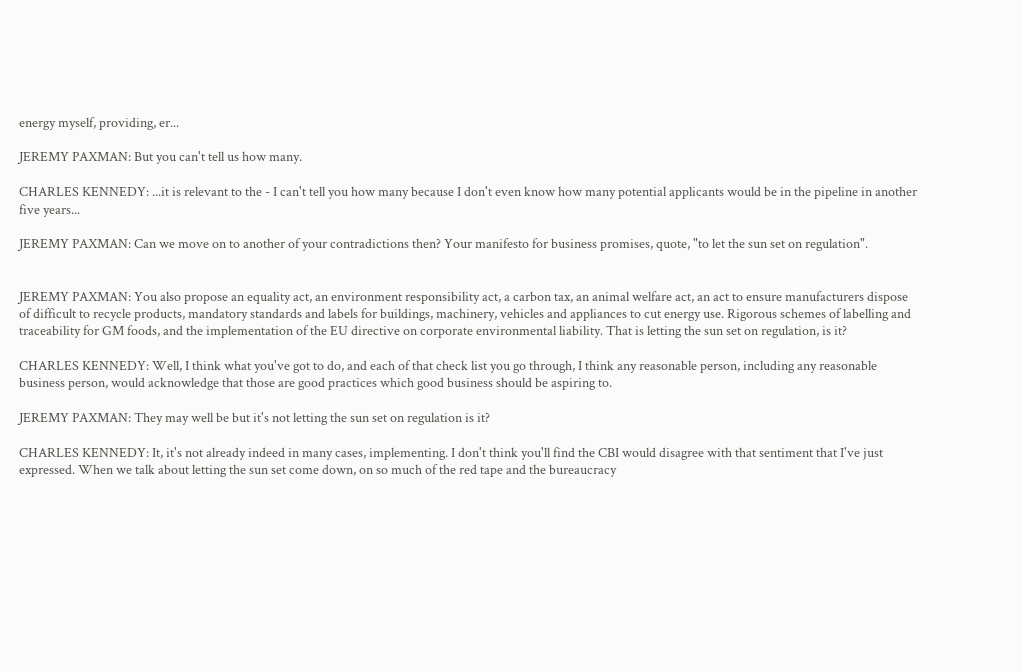energy myself, providing, er...

JEREMY PAXMAN: But you can't tell us how many.

CHARLES KENNEDY: ...it is relevant to the - I can't tell you how many because I don't even know how many potential applicants would be in the pipeline in another five years...

JEREMY PAXMAN: Can we move on to another of your contradictions then? Your manifesto for business promises, quote, "to let the sun set on regulation".


JEREMY PAXMAN: You also propose an equality act, an environment responsibility act, a carbon tax, an animal welfare act, an act to ensure manufacturers dispose of difficult to recycle products, mandatory standards and labels for buildings, machinery, vehicles and appliances to cut energy use. Rigorous schemes of labelling and traceability for GM foods, and the implementation of the EU directive on corporate environmental liability. That is letting the sun set on regulation, is it?

CHARLES KENNEDY: Well, I think what you've got to do, and each of that check list you go through, I think any reasonable person, including any reasonable business person, would acknowledge that those are good practices which good business should be aspiring to.

JEREMY PAXMAN: They may well be but it's not letting the sun set on regulation is it?

CHARLES KENNEDY: It, it's not already indeed in many cases, implementing. I don't think you'll find the CBI would disagree with that sentiment that I've just expressed. When we talk about letting the sun set come down, on so much of the red tape and the bureaucracy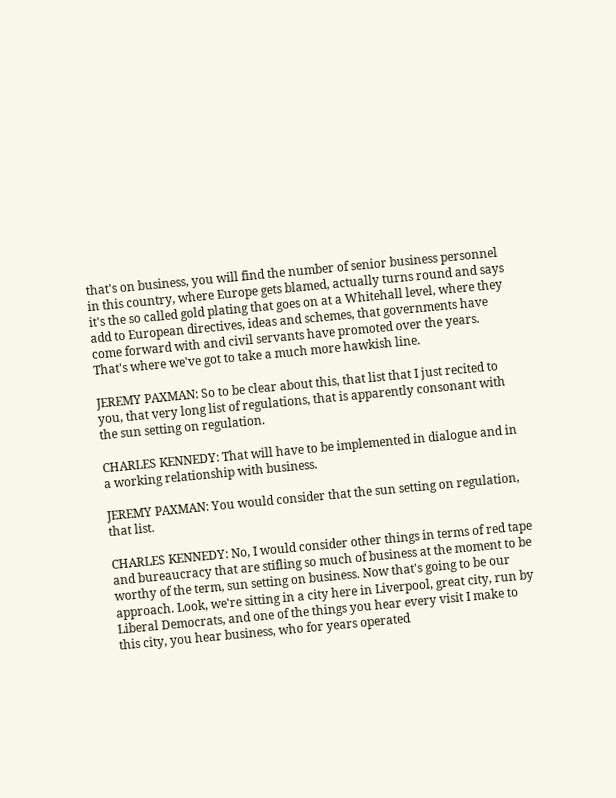that's on business, you will find the number of senior business personnel in this country, where Europe gets blamed, actually turns round and says it's the so called gold plating that goes on at a Whitehall level, where they add to European directives, ideas and schemes, that governments have come forward with and civil servants have promoted over the years. That's where we've got to take a much more hawkish line.

JEREMY PAXMAN: So to be clear about this, that list that I just recited to you, that very long list of regulations, that is apparently consonant with the sun setting on regulation.

CHARLES KENNEDY: That will have to be implemented in dialogue and in a working relationship with business.

JEREMY PAXMAN: You would consider that the sun setting on regulation, that list.

CHARLES KENNEDY: No, I would consider other things in terms of red tape and bureaucracy that are stifling so much of business at the moment to be worthy of the term, sun setting on business. Now that's going to be our approach. Look, we're sitting in a city here in Liverpool, great city, run by Liberal Democrats, and one of the things you hear every visit I make to this city, you hear business, who for years operated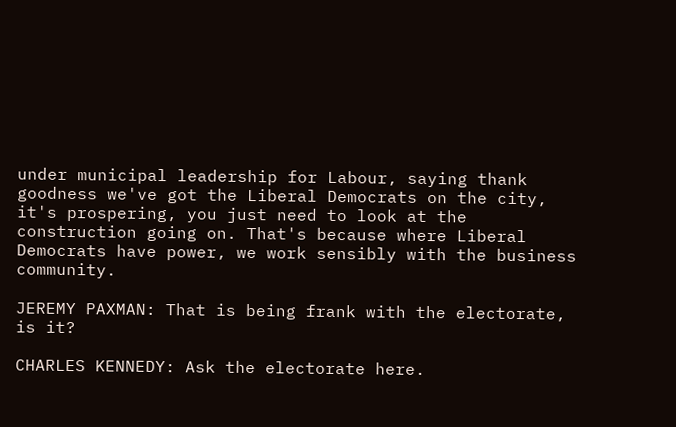under municipal leadership for Labour, saying thank goodness we've got the Liberal Democrats on the city, it's prospering, you just need to look at the construction going on. That's because where Liberal Democrats have power, we work sensibly with the business community.

JEREMY PAXMAN: That is being frank with the electorate, is it?

CHARLES KENNEDY: Ask the electorate here.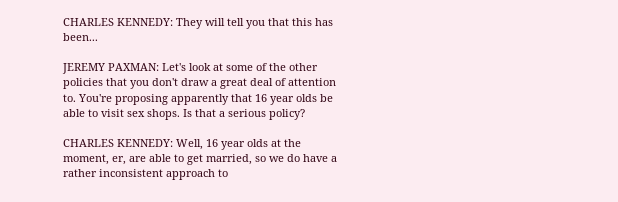CHARLES KENNEDY: They will tell you that this has been...

JEREMY PAXMAN: Let's look at some of the other policies that you don't draw a great deal of attention to. You're proposing apparently that 16 year olds be able to visit sex shops. Is that a serious policy?

CHARLES KENNEDY: Well, 16 year olds at the moment, er, are able to get married, so we do have a rather inconsistent approach to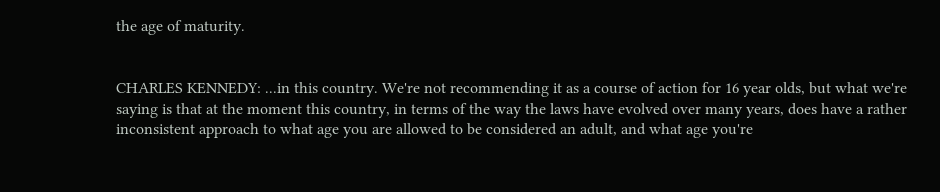the age of maturity.


CHARLES KENNEDY: ...in this country. We're not recommending it as a course of action for 16 year olds, but what we're saying is that at the moment this country, in terms of the way the laws have evolved over many years, does have a rather inconsistent approach to what age you are allowed to be considered an adult, and what age you're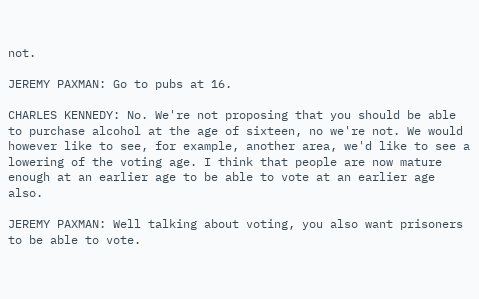not.

JEREMY PAXMAN: Go to pubs at 16.

CHARLES KENNEDY: No. We're not proposing that you should be able to purchase alcohol at the age of sixteen, no we're not. We would however like to see, for example, another area, we'd like to see a lowering of the voting age. I think that people are now mature enough at an earlier age to be able to vote at an earlier age also.

JEREMY PAXMAN: Well talking about voting, you also want prisoners to be able to vote.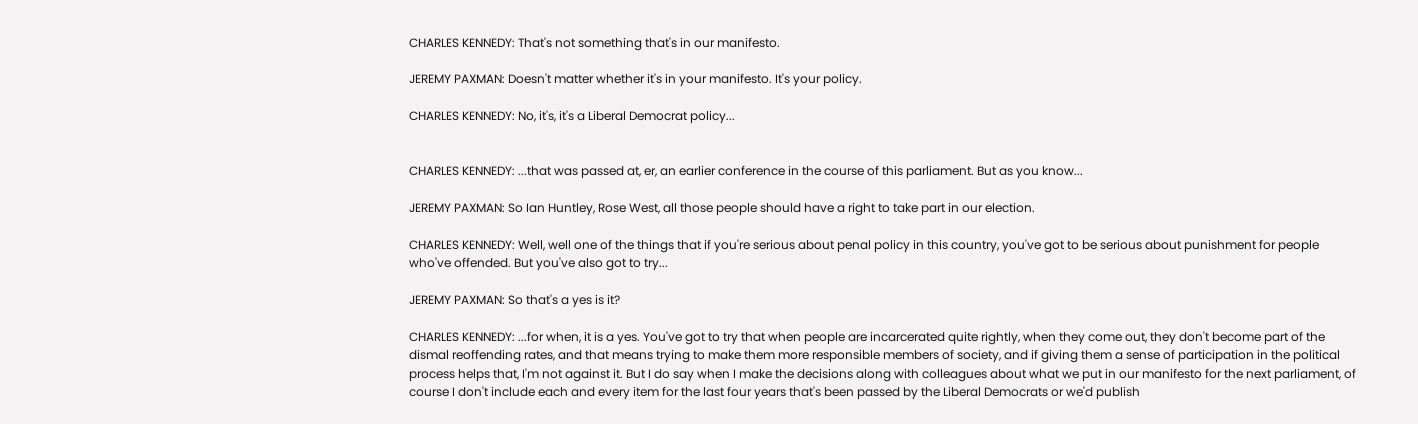CHARLES KENNEDY: That's not something that's in our manifesto.

JEREMY PAXMAN: Doesn't matter whether it's in your manifesto. It's your policy.

CHARLES KENNEDY: No, it's, it's a Liberal Democrat policy...


CHARLES KENNEDY: ...that was passed at, er, an earlier conference in the course of this parliament. But as you know...

JEREMY PAXMAN: So Ian Huntley, Rose West, all those people should have a right to take part in our election.

CHARLES KENNEDY: Well, well one of the things that if you're serious about penal policy in this country, you've got to be serious about punishment for people who've offended. But you've also got to try...

JEREMY PAXMAN: So that's a yes is it?

CHARLES KENNEDY: ...for when, it is a yes. You've got to try that when people are incarcerated quite rightly, when they come out, they don't become part of the dismal reoffending rates, and that means trying to make them more responsible members of society, and if giving them a sense of participation in the political process helps that, I'm not against it. But I do say when I make the decisions along with colleagues about what we put in our manifesto for the next parliament, of course I don't include each and every item for the last four years that's been passed by the Liberal Democrats or we'd publish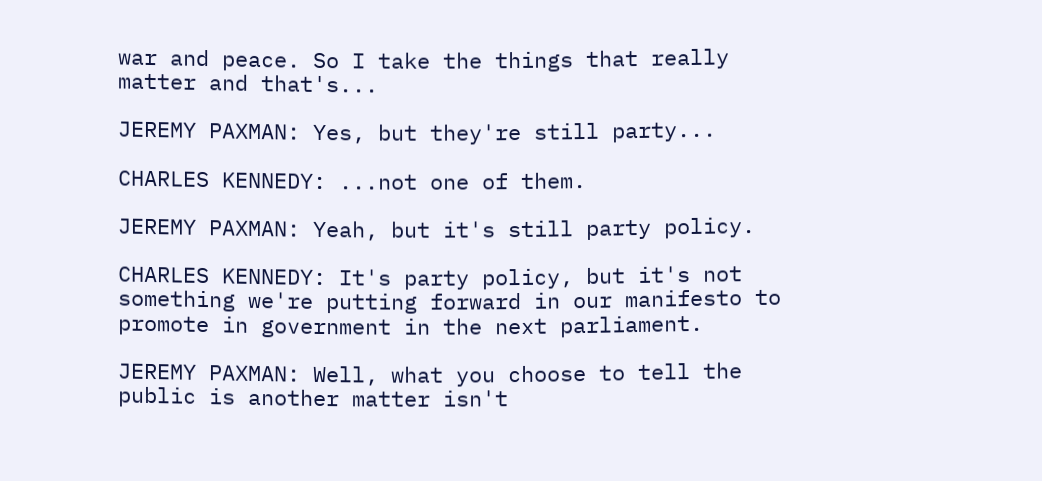war and peace. So I take the things that really matter and that's...

JEREMY PAXMAN: Yes, but they're still party...

CHARLES KENNEDY: ...not one of them.

JEREMY PAXMAN: Yeah, but it's still party policy.

CHARLES KENNEDY: It's party policy, but it's not something we're putting forward in our manifesto to promote in government in the next parliament.

JEREMY PAXMAN: Well, what you choose to tell the public is another matter isn't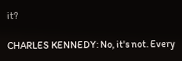it?

CHARLES KENNEDY: No, it's not. Every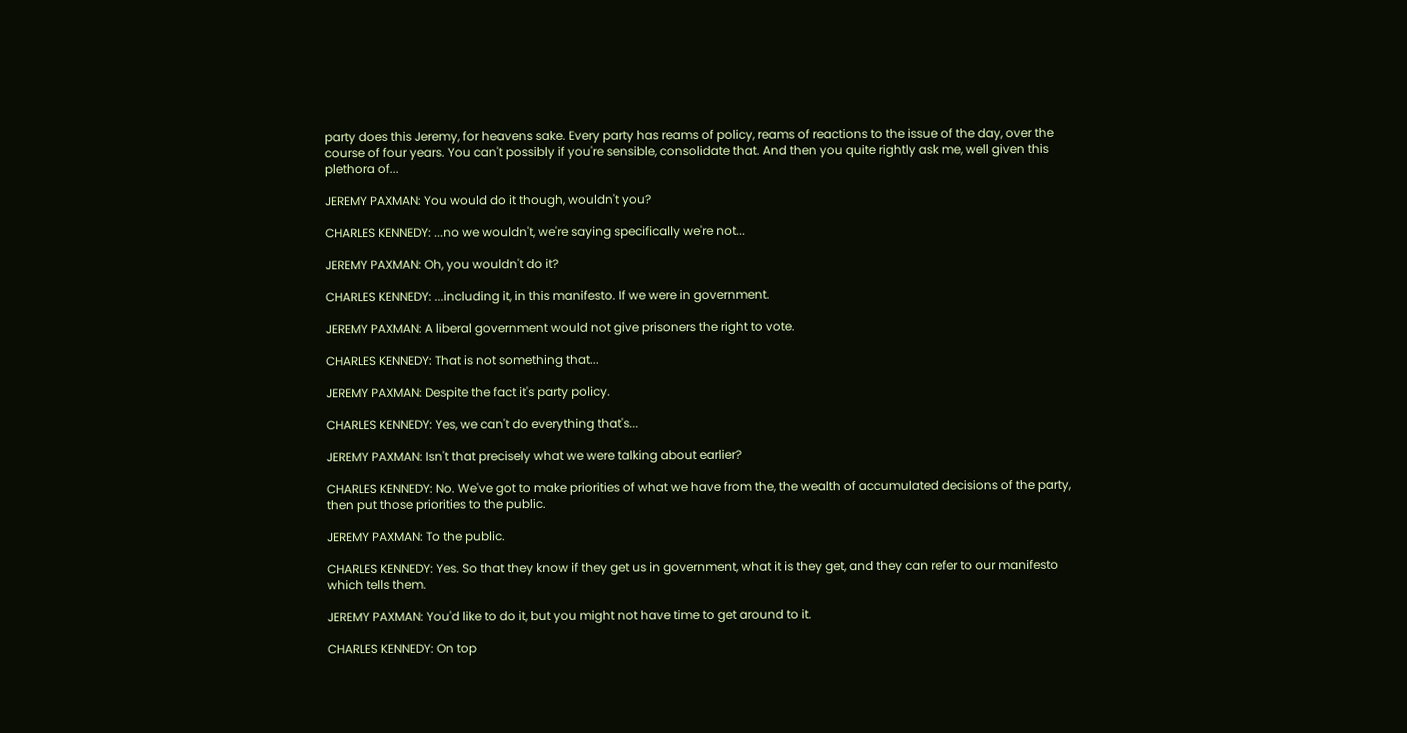party does this Jeremy, for heavens sake. Every party has reams of policy, reams of reactions to the issue of the day, over the course of four years. You can't possibly if you're sensible, consolidate that. And then you quite rightly ask me, well given this plethora of...

JEREMY PAXMAN: You would do it though, wouldn't you?

CHARLES KENNEDY: ...no we wouldn't, we're saying specifically we're not...

JEREMY PAXMAN: Oh, you wouldn't do it?

CHARLES KENNEDY: ...including it, in this manifesto. If we were in government.

JEREMY PAXMAN: A liberal government would not give prisoners the right to vote.

CHARLES KENNEDY: That is not something that...

JEREMY PAXMAN: Despite the fact it's party policy.

CHARLES KENNEDY: Yes, we can't do everything that's...

JEREMY PAXMAN: Isn't that precisely what we were talking about earlier?

CHARLES KENNEDY: No. We've got to make priorities of what we have from the, the wealth of accumulated decisions of the party, then put those priorities to the public.

JEREMY PAXMAN: To the public.

CHARLES KENNEDY: Yes. So that they know if they get us in government, what it is they get, and they can refer to our manifesto which tells them.

JEREMY PAXMAN: You'd like to do it, but you might not have time to get around to it.

CHARLES KENNEDY: On top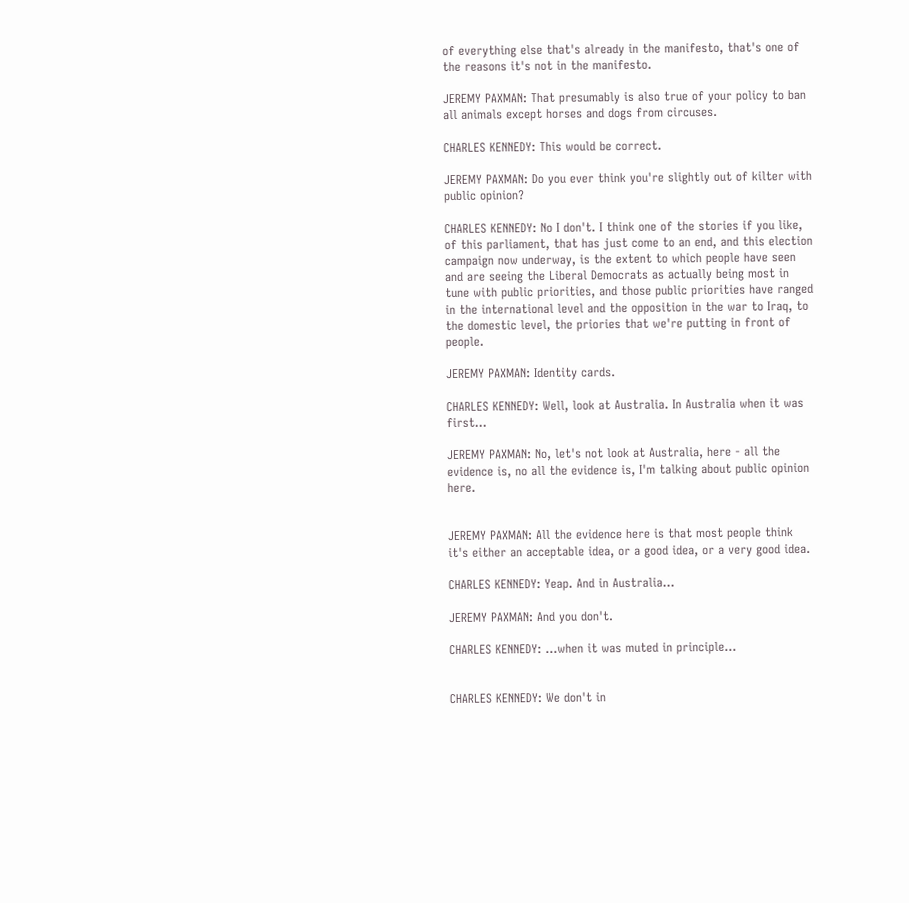of everything else that's already in the manifesto, that's one of the reasons it's not in the manifesto.

JEREMY PAXMAN: That presumably is also true of your policy to ban all animals except horses and dogs from circuses.

CHARLES KENNEDY: This would be correct.

JEREMY PAXMAN: Do you ever think you're slightly out of kilter with public opinion?

CHARLES KENNEDY: No I don't. I think one of the stories if you like, of this parliament, that has just come to an end, and this election campaign now underway, is the extent to which people have seen and are seeing the Liberal Democrats as actually being most in tune with public priorities, and those public priorities have ranged in the international level and the opposition in the war to Iraq, to the domestic level, the priories that we're putting in front of people.

JEREMY PAXMAN: Identity cards.

CHARLES KENNEDY: Well, look at Australia. In Australia when it was first...

JEREMY PAXMAN: No, let's not look at Australia, here - all the evidence is, no all the evidence is, I'm talking about public opinion here.


JEREMY PAXMAN: All the evidence here is that most people think it's either an acceptable idea, or a good idea, or a very good idea.

CHARLES KENNEDY: Yeap. And in Australia...

JEREMY PAXMAN: And you don't.

CHARLES KENNEDY: ...when it was muted in principle...


CHARLES KENNEDY: We don't in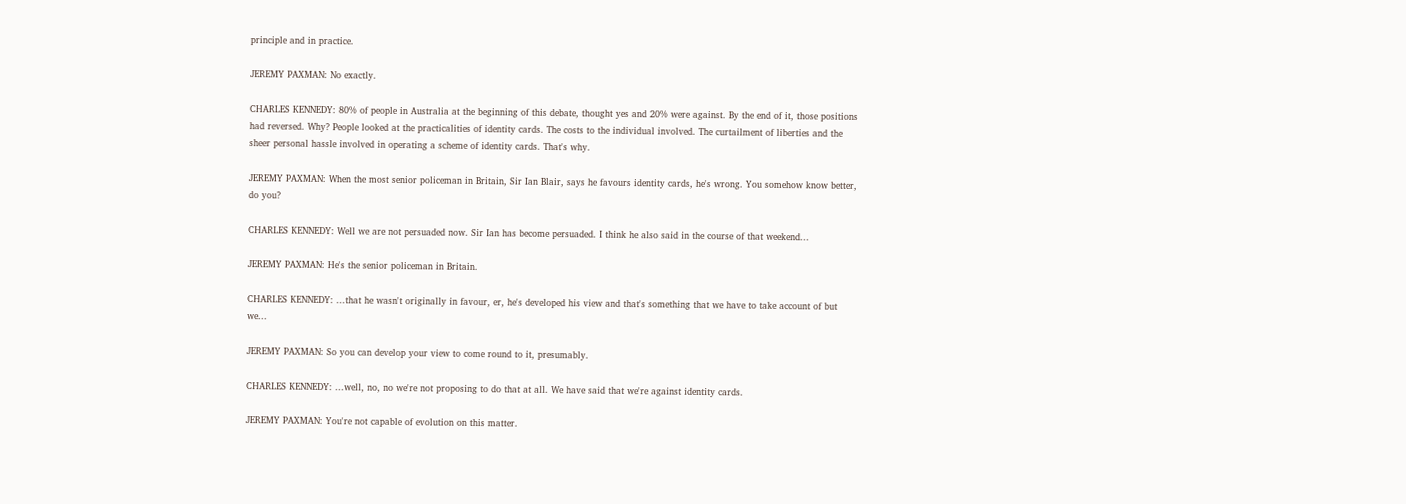principle and in practice.

JEREMY PAXMAN: No exactly.

CHARLES KENNEDY: 80% of people in Australia at the beginning of this debate, thought yes and 20% were against. By the end of it, those positions had reversed. Why? People looked at the practicalities of identity cards. The costs to the individual involved. The curtailment of liberties and the sheer personal hassle involved in operating a scheme of identity cards. That's why.

JEREMY PAXMAN: When the most senior policeman in Britain, Sir Ian Blair, says he favours identity cards, he's wrong. You somehow know better, do you?

CHARLES KENNEDY: Well we are not persuaded now. Sir Ian has become persuaded. I think he also said in the course of that weekend...

JEREMY PAXMAN: He's the senior policeman in Britain.

CHARLES KENNEDY: ...that he wasn't originally in favour, er, he's developed his view and that's something that we have to take account of but we...

JEREMY PAXMAN: So you can develop your view to come round to it, presumably.

CHARLES KENNEDY: ...well, no, no we're not proposing to do that at all. We have said that we're against identity cards.

JEREMY PAXMAN: You're not capable of evolution on this matter.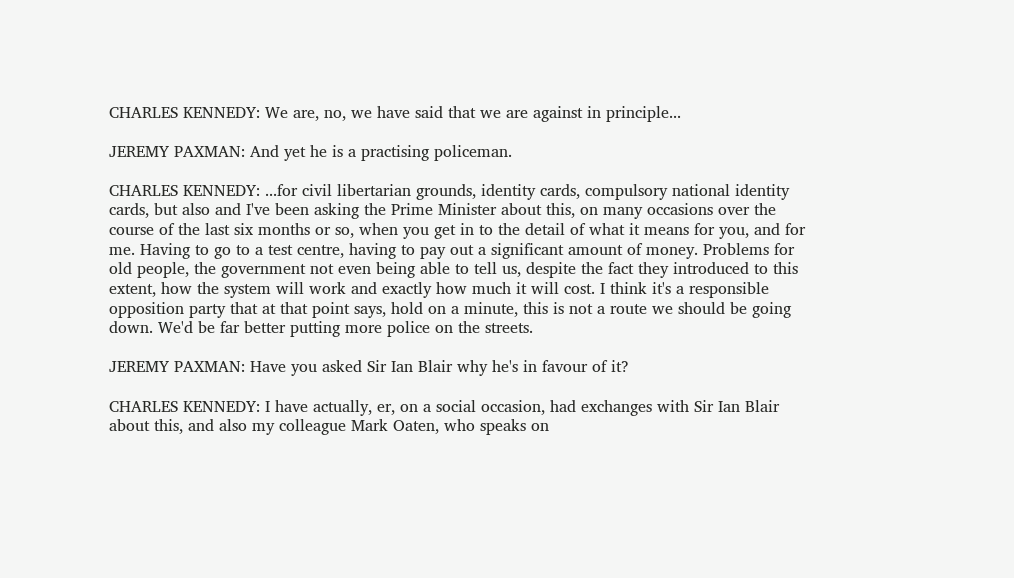CHARLES KENNEDY: We are, no, we have said that we are against in principle...

JEREMY PAXMAN: And yet he is a practising policeman.

CHARLES KENNEDY: ...for civil libertarian grounds, identity cards, compulsory national identity cards, but also and I've been asking the Prime Minister about this, on many occasions over the course of the last six months or so, when you get in to the detail of what it means for you, and for me. Having to go to a test centre, having to pay out a significant amount of money. Problems for old people, the government not even being able to tell us, despite the fact they introduced to this extent, how the system will work and exactly how much it will cost. I think it's a responsible opposition party that at that point says, hold on a minute, this is not a route we should be going down. We'd be far better putting more police on the streets.

JEREMY PAXMAN: Have you asked Sir Ian Blair why he's in favour of it?

CHARLES KENNEDY: I have actually, er, on a social occasion, had exchanges with Sir Ian Blair about this, and also my colleague Mark Oaten, who speaks on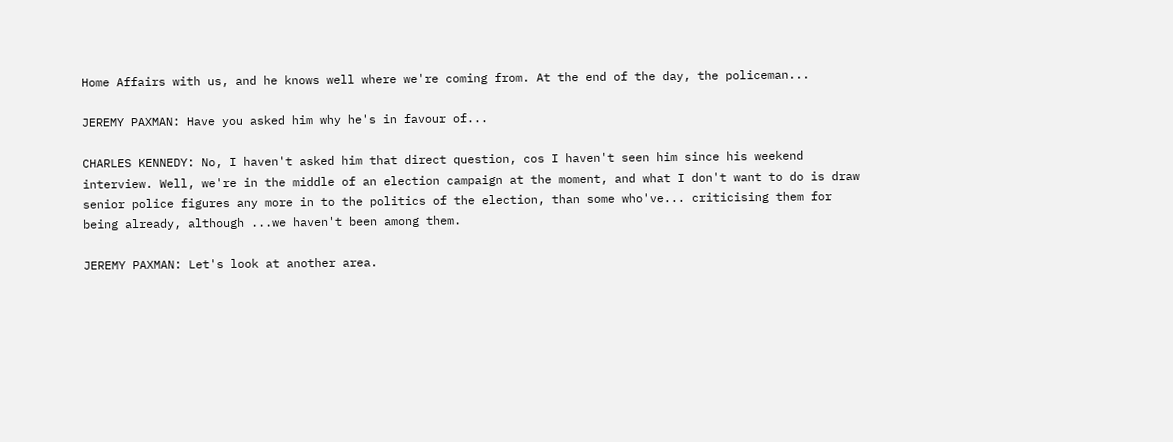Home Affairs with us, and he knows well where we're coming from. At the end of the day, the policeman...

JEREMY PAXMAN: Have you asked him why he's in favour of...

CHARLES KENNEDY: No, I haven't asked him that direct question, cos I haven't seen him since his weekend interview. Well, we're in the middle of an election campaign at the moment, and what I don't want to do is draw senior police figures any more in to the politics of the election, than some who've... criticising them for being already, although ...we haven't been among them.

JEREMY PAXMAN: Let's look at another area.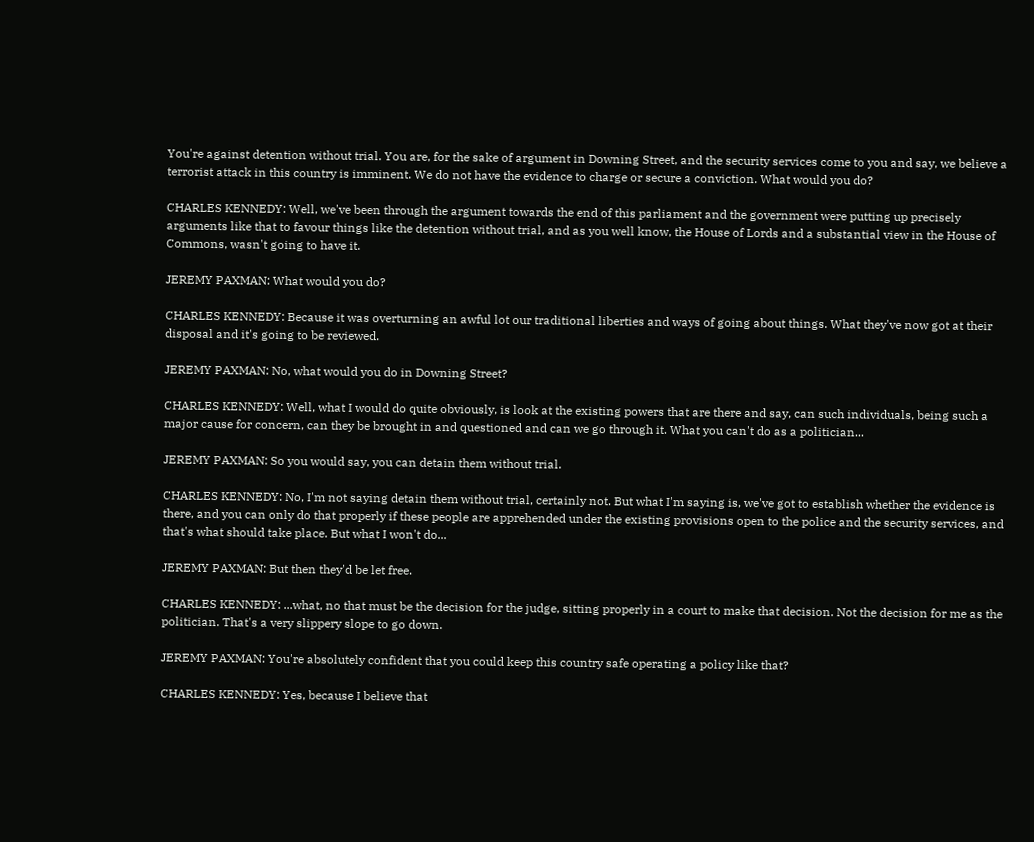You're against detention without trial. You are, for the sake of argument in Downing Street, and the security services come to you and say, we believe a terrorist attack in this country is imminent. We do not have the evidence to charge or secure a conviction. What would you do?

CHARLES KENNEDY: Well, we've been through the argument towards the end of this parliament and the government were putting up precisely arguments like that to favour things like the detention without trial, and as you well know, the House of Lords and a substantial view in the House of Commons, wasn't going to have it.

JEREMY PAXMAN: What would you do?

CHARLES KENNEDY: Because it was overturning an awful lot our traditional liberties and ways of going about things. What they've now got at their disposal and it's going to be reviewed.

JEREMY PAXMAN: No, what would you do in Downing Street?

CHARLES KENNEDY: Well, what I would do quite obviously, is look at the existing powers that are there and say, can such individuals, being such a major cause for concern, can they be brought in and questioned and can we go through it. What you can't do as a politician...

JEREMY PAXMAN: So you would say, you can detain them without trial.

CHARLES KENNEDY: No, I'm not saying detain them without trial, certainly not. But what I'm saying is, we've got to establish whether the evidence is there, and you can only do that properly if these people are apprehended under the existing provisions open to the police and the security services, and that's what should take place. But what I won't do...

JEREMY PAXMAN: But then they'd be let free.

CHARLES KENNEDY: ...what, no that must be the decision for the judge, sitting properly in a court to make that decision. Not the decision for me as the politician. That's a very slippery slope to go down.

JEREMY PAXMAN: You're absolutely confident that you could keep this country safe operating a policy like that?

CHARLES KENNEDY: Yes, because I believe that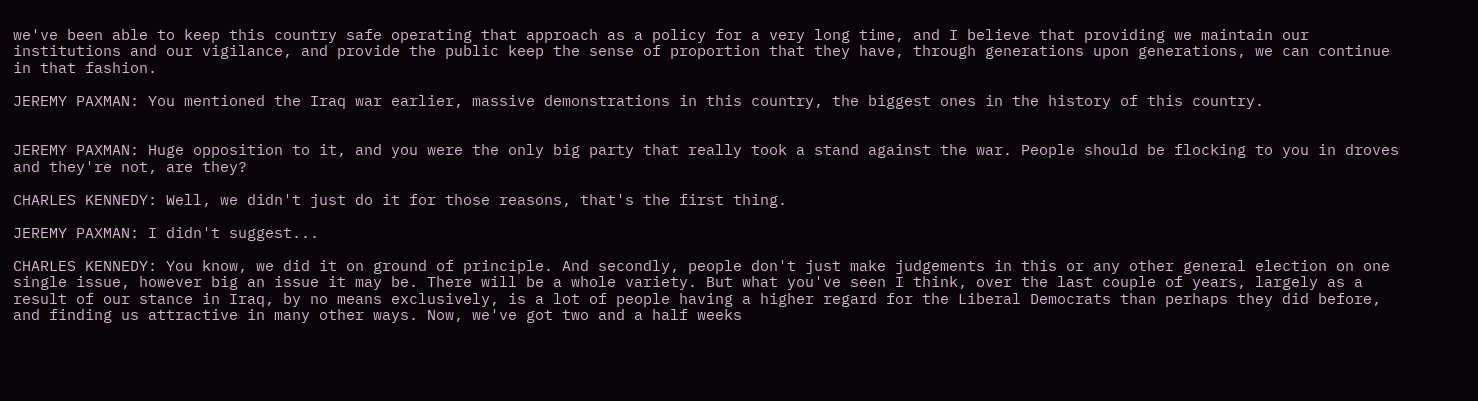we've been able to keep this country safe operating that approach as a policy for a very long time, and I believe that providing we maintain our institutions and our vigilance, and provide the public keep the sense of proportion that they have, through generations upon generations, we can continue in that fashion.

JEREMY PAXMAN: You mentioned the Iraq war earlier, massive demonstrations in this country, the biggest ones in the history of this country.


JEREMY PAXMAN: Huge opposition to it, and you were the only big party that really took a stand against the war. People should be flocking to you in droves and they're not, are they?

CHARLES KENNEDY: Well, we didn't just do it for those reasons, that's the first thing.

JEREMY PAXMAN: I didn't suggest...

CHARLES KENNEDY: You know, we did it on ground of principle. And secondly, people don't just make judgements in this or any other general election on one single issue, however big an issue it may be. There will be a whole variety. But what you've seen I think, over the last couple of years, largely as a result of our stance in Iraq, by no means exclusively, is a lot of people having a higher regard for the Liberal Democrats than perhaps they did before, and finding us attractive in many other ways. Now, we've got two and a half weeks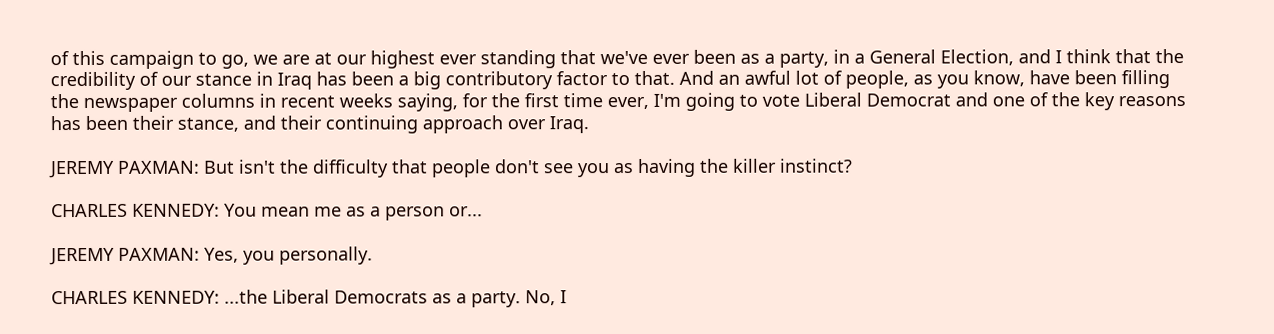of this campaign to go, we are at our highest ever standing that we've ever been as a party, in a General Election, and I think that the credibility of our stance in Iraq has been a big contributory factor to that. And an awful lot of people, as you know, have been filling the newspaper columns in recent weeks saying, for the first time ever, I'm going to vote Liberal Democrat and one of the key reasons has been their stance, and their continuing approach over Iraq.

JEREMY PAXMAN: But isn't the difficulty that people don't see you as having the killer instinct?

CHARLES KENNEDY: You mean me as a person or...

JEREMY PAXMAN: Yes, you personally.

CHARLES KENNEDY: ...the Liberal Democrats as a party. No, I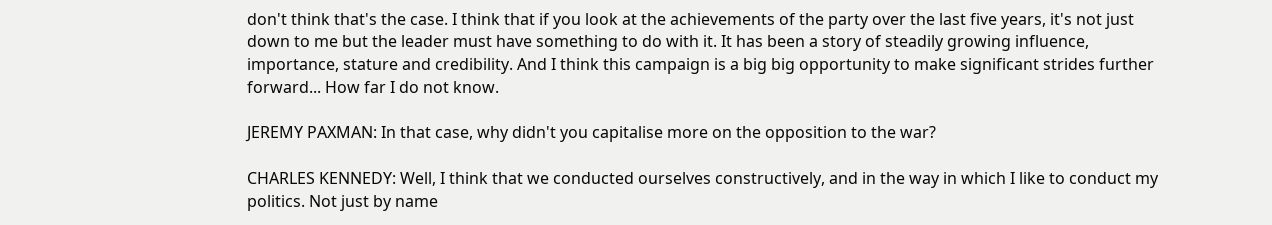don't think that's the case. I think that if you look at the achievements of the party over the last five years, it's not just down to me but the leader must have something to do with it. It has been a story of steadily growing influence, importance, stature and credibility. And I think this campaign is a big big opportunity to make significant strides further forward... How far I do not know.

JEREMY PAXMAN: In that case, why didn't you capitalise more on the opposition to the war?

CHARLES KENNEDY: Well, I think that we conducted ourselves constructively, and in the way in which I like to conduct my politics. Not just by name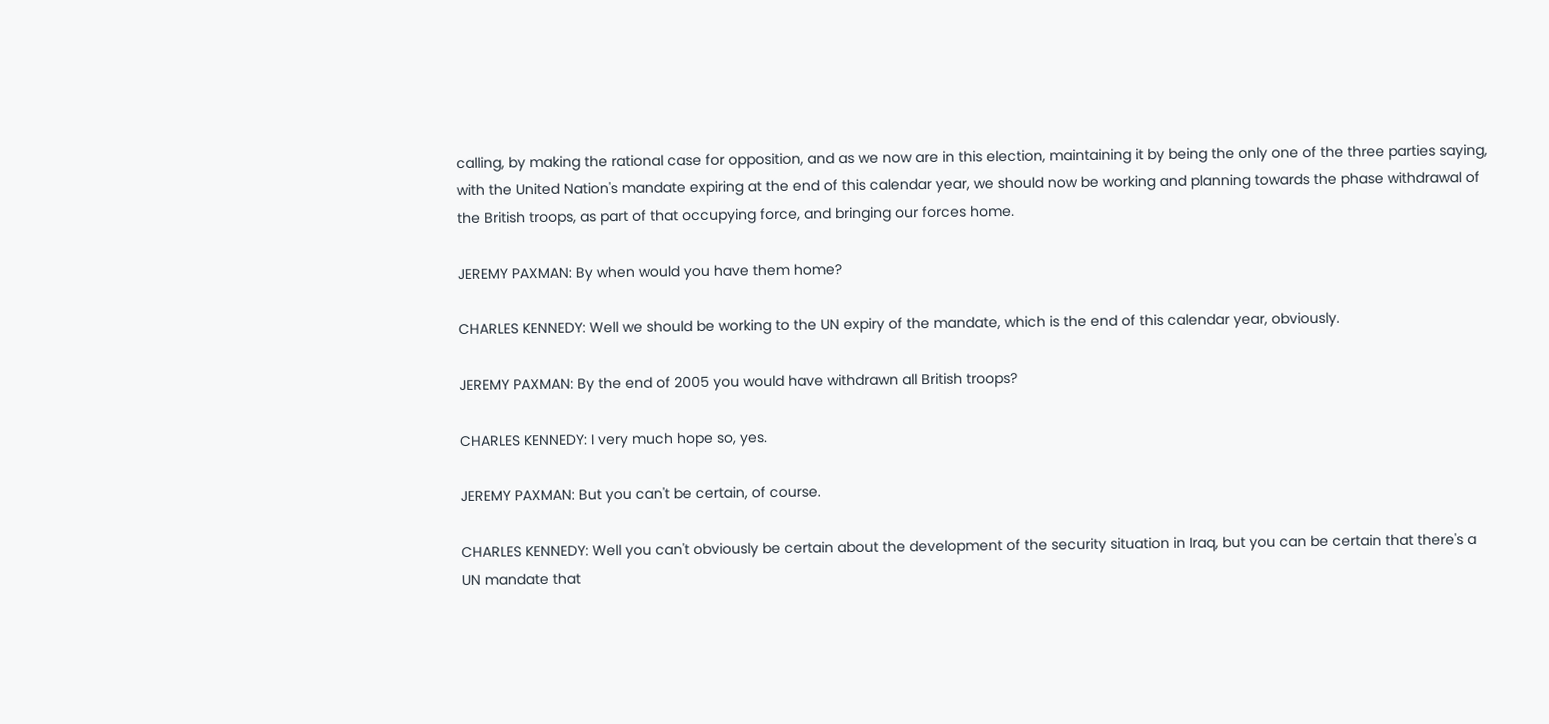calling, by making the rational case for opposition, and as we now are in this election, maintaining it by being the only one of the three parties saying, with the United Nation's mandate expiring at the end of this calendar year, we should now be working and planning towards the phase withdrawal of the British troops, as part of that occupying force, and bringing our forces home.

JEREMY PAXMAN: By when would you have them home?

CHARLES KENNEDY: Well we should be working to the UN expiry of the mandate, which is the end of this calendar year, obviously.

JEREMY PAXMAN: By the end of 2005 you would have withdrawn all British troops?

CHARLES KENNEDY: I very much hope so, yes.

JEREMY PAXMAN: But you can't be certain, of course.

CHARLES KENNEDY: Well you can't obviously be certain about the development of the security situation in Iraq, but you can be certain that there's a UN mandate that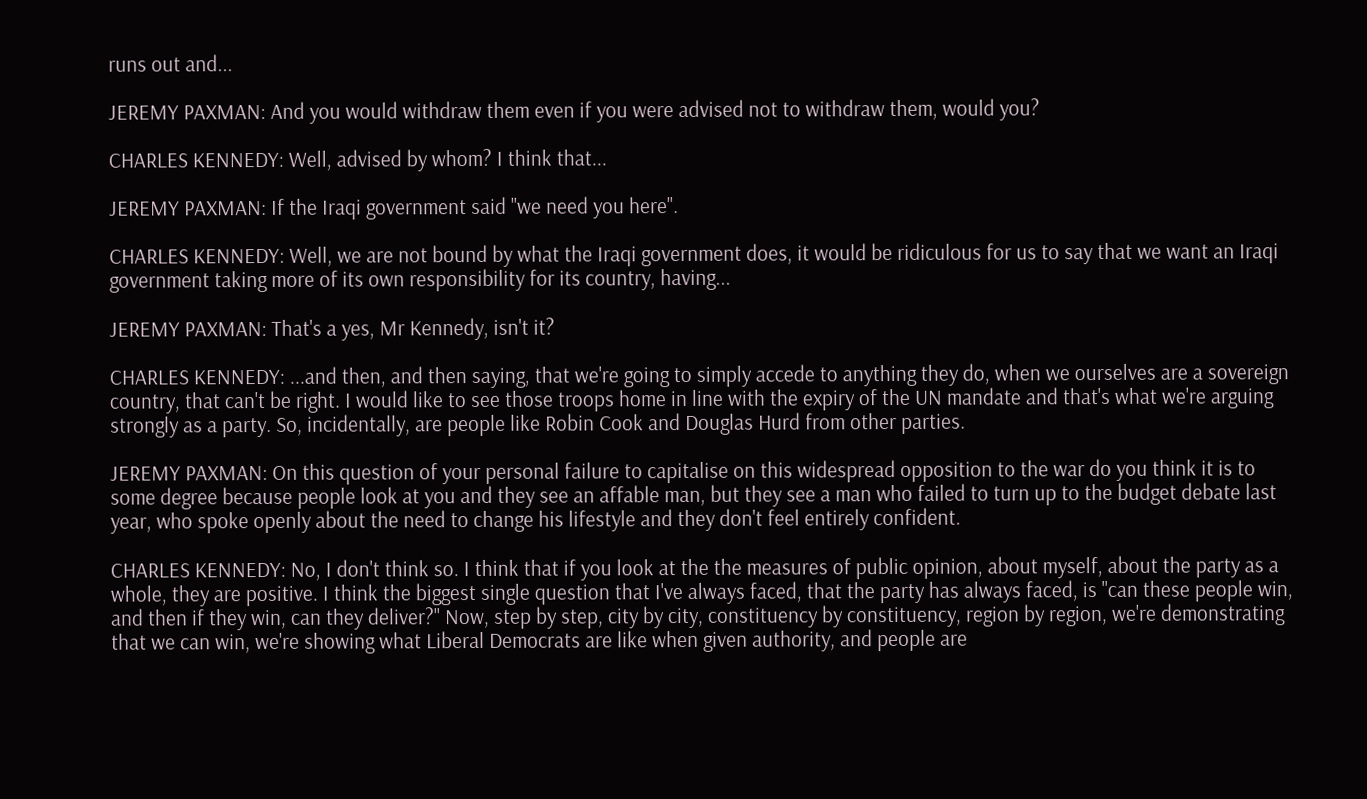runs out and...

JEREMY PAXMAN: And you would withdraw them even if you were advised not to withdraw them, would you?

CHARLES KENNEDY: Well, advised by whom? I think that...

JEREMY PAXMAN: If the Iraqi government said "we need you here".

CHARLES KENNEDY: Well, we are not bound by what the Iraqi government does, it would be ridiculous for us to say that we want an Iraqi government taking more of its own responsibility for its country, having...

JEREMY PAXMAN: That's a yes, Mr Kennedy, isn't it?

CHARLES KENNEDY: ...and then, and then saying, that we're going to simply accede to anything they do, when we ourselves are a sovereign country, that can't be right. I would like to see those troops home in line with the expiry of the UN mandate and that's what we're arguing strongly as a party. So, incidentally, are people like Robin Cook and Douglas Hurd from other parties.

JEREMY PAXMAN: On this question of your personal failure to capitalise on this widespread opposition to the war do you think it is to some degree because people look at you and they see an affable man, but they see a man who failed to turn up to the budget debate last year, who spoke openly about the need to change his lifestyle and they don't feel entirely confident.

CHARLES KENNEDY: No, I don't think so. I think that if you look at the the measures of public opinion, about myself, about the party as a whole, they are positive. I think the biggest single question that I've always faced, that the party has always faced, is "can these people win, and then if they win, can they deliver?" Now, step by step, city by city, constituency by constituency, region by region, we're demonstrating that we can win, we're showing what Liberal Democrats are like when given authority, and people are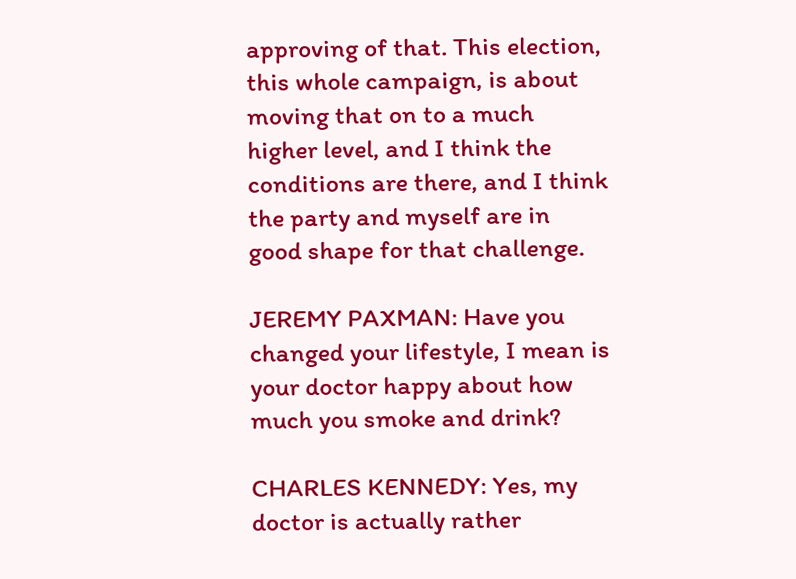approving of that. This election, this whole campaign, is about moving that on to a much higher level, and I think the conditions are there, and I think the party and myself are in good shape for that challenge.

JEREMY PAXMAN: Have you changed your lifestyle, I mean is your doctor happy about how much you smoke and drink?

CHARLES KENNEDY: Yes, my doctor is actually rather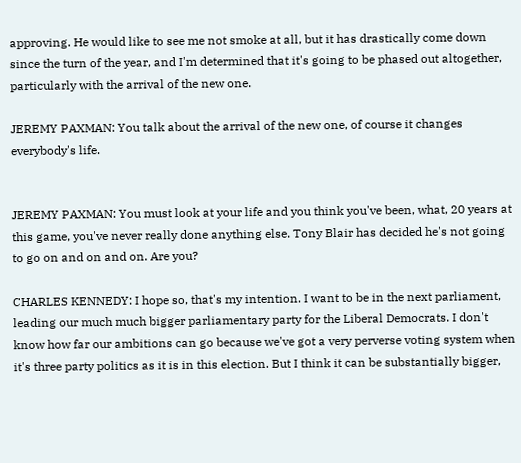approving. He would like to see me not smoke at all, but it has drastically come down since the turn of the year, and I'm determined that it's going to be phased out altogether, particularly with the arrival of the new one.

JEREMY PAXMAN: You talk about the arrival of the new one, of course it changes everybody's life.


JEREMY PAXMAN: You must look at your life and you think you've been, what, 20 years at this game, you've never really done anything else. Tony Blair has decided he's not going to go on and on and on. Are you?

CHARLES KENNEDY: I hope so, that's my intention. I want to be in the next parliament, leading our much much bigger parliamentary party for the Liberal Democrats. I don't know how far our ambitions can go because we've got a very perverse voting system when it's three party politics as it is in this election. But I think it can be substantially bigger,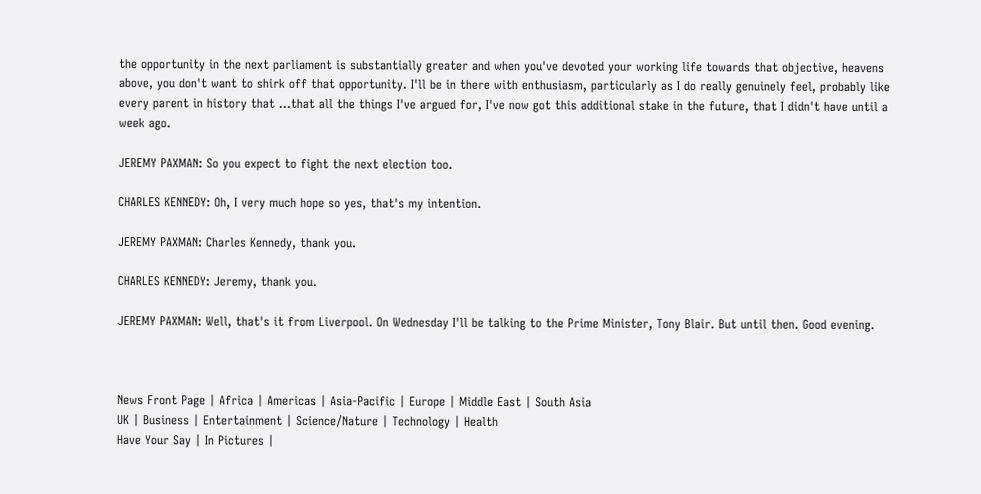the opportunity in the next parliament is substantially greater and when you've devoted your working life towards that objective, heavens above, you don't want to shirk off that opportunity. I'll be in there with enthusiasm, particularly as I do really genuinely feel, probably like every parent in history that ...that all the things I've argued for, I've now got this additional stake in the future, that I didn't have until a week ago.

JEREMY PAXMAN: So you expect to fight the next election too.

CHARLES KENNEDY: Oh, I very much hope so yes, that's my intention.

JEREMY PAXMAN: Charles Kennedy, thank you.

CHARLES KENNEDY: Jeremy, thank you.

JEREMY PAXMAN: Well, that's it from Liverpool. On Wednesday I'll be talking to the Prime Minister, Tony Blair. But until then. Good evening.



News Front Page | Africa | Americas | Asia-Pacific | Europe | Middle East | South Asia
UK | Business | Entertainment | Science/Nature | Technology | Health
Have Your Say | In Pictures |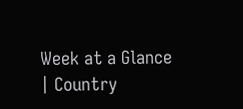Week at a Glance | Country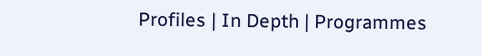Profiles | In Depth | Programmes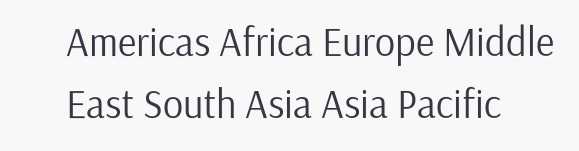Americas Africa Europe Middle East South Asia Asia Pacific